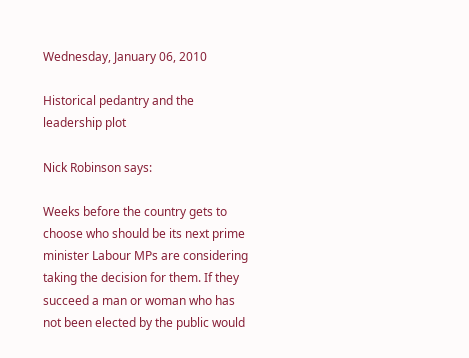Wednesday, January 06, 2010

Historical pedantry and the leadership plot

Nick Robinson says:

Weeks before the country gets to choose who should be its next prime minister Labour MPs are considering taking the decision for them. If they succeed a man or woman who has not been elected by the public would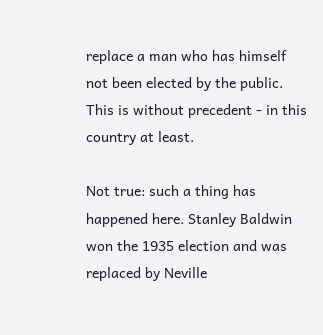replace a man who has himself not been elected by the public.
This is without precedent - in this country at least.

Not true: such a thing has happened here. Stanley Baldwin won the 1935 election and was replaced by Neville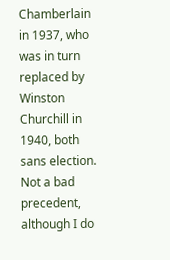Chamberlain in 1937, who was in turn replaced by Winston Churchill in 1940, both sans election. Not a bad precedent, although I do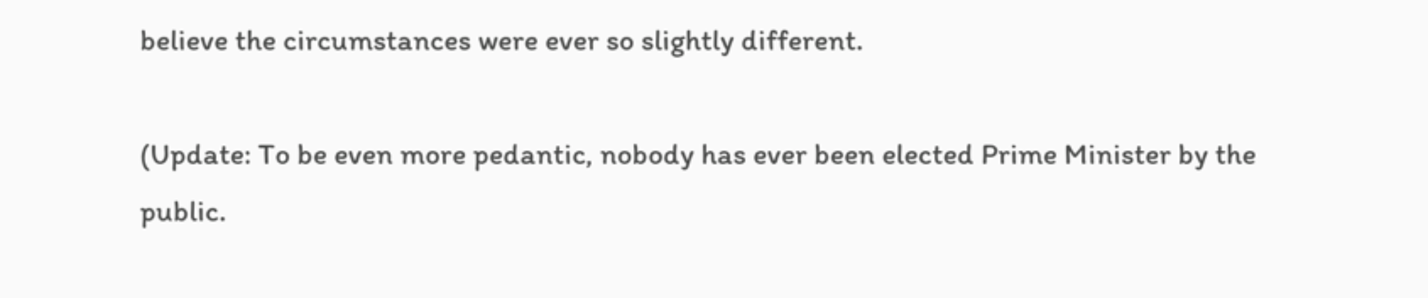believe the circumstances were ever so slightly different.

(Update: To be even more pedantic, nobody has ever been elected Prime Minister by the public.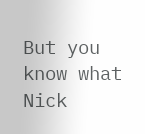But you know what Nick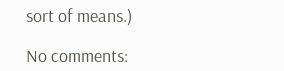sort of means.)

No comments: